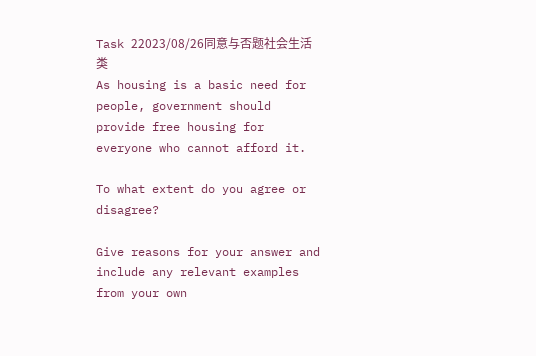Task 22023/08/26同意与否题社会生活类
As housing is a basic need for people, government should provide free housing for everyone who cannot afford it.

To what extent do you agree or disagree?

Give reasons for your answer and include any relevant examples from your own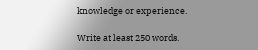knowledge or experience.

Write at least 250 words.